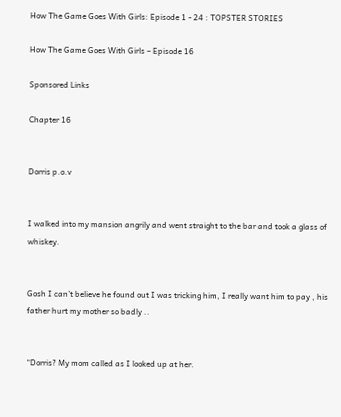How The Game Goes With Girls: Episode 1 - 24 : TOPSTER STORIES

How The Game Goes With Girls – Episode 16

Sponsored Links

Chapter 16


Dorris p.o.v


I walked into my mansion angrily and went straight to the bar and took a glass of whiskey.


Gosh I can’t believe he found out I was tricking him, I really want him to pay , his father hurt my mother so badly ..


“Dorris? My mom called as I looked up at her.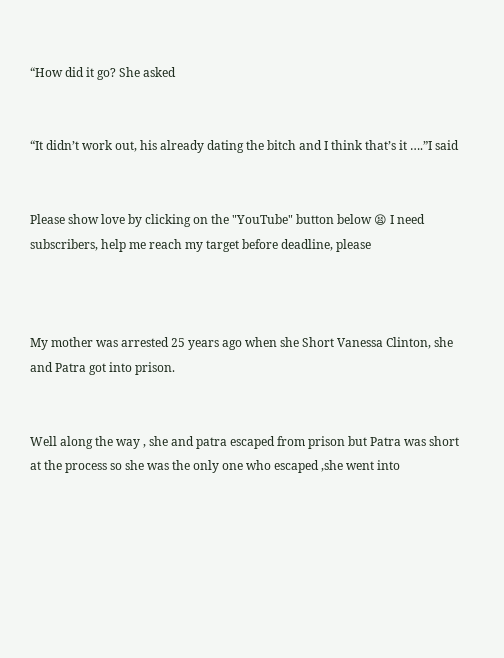“How did it go? She asked


“It didn’t work out, his already dating the bitch and I think that’s it ….”I said


Please show love by clicking on the "YouTube" button below 😫 I need subscribers, help me reach my target before deadline, please



My mother was arrested 25 years ago when she Short Vanessa Clinton, she and Patra got into prison.


Well along the way , she and patra escaped from prison but Patra was short at the process so she was the only one who escaped ,she went into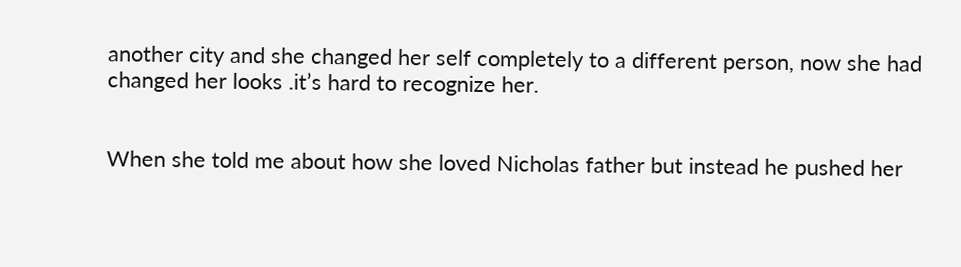another city and she changed her self completely to a different person, now she had changed her looks .it’s hard to recognize her.


When she told me about how she loved Nicholas father but instead he pushed her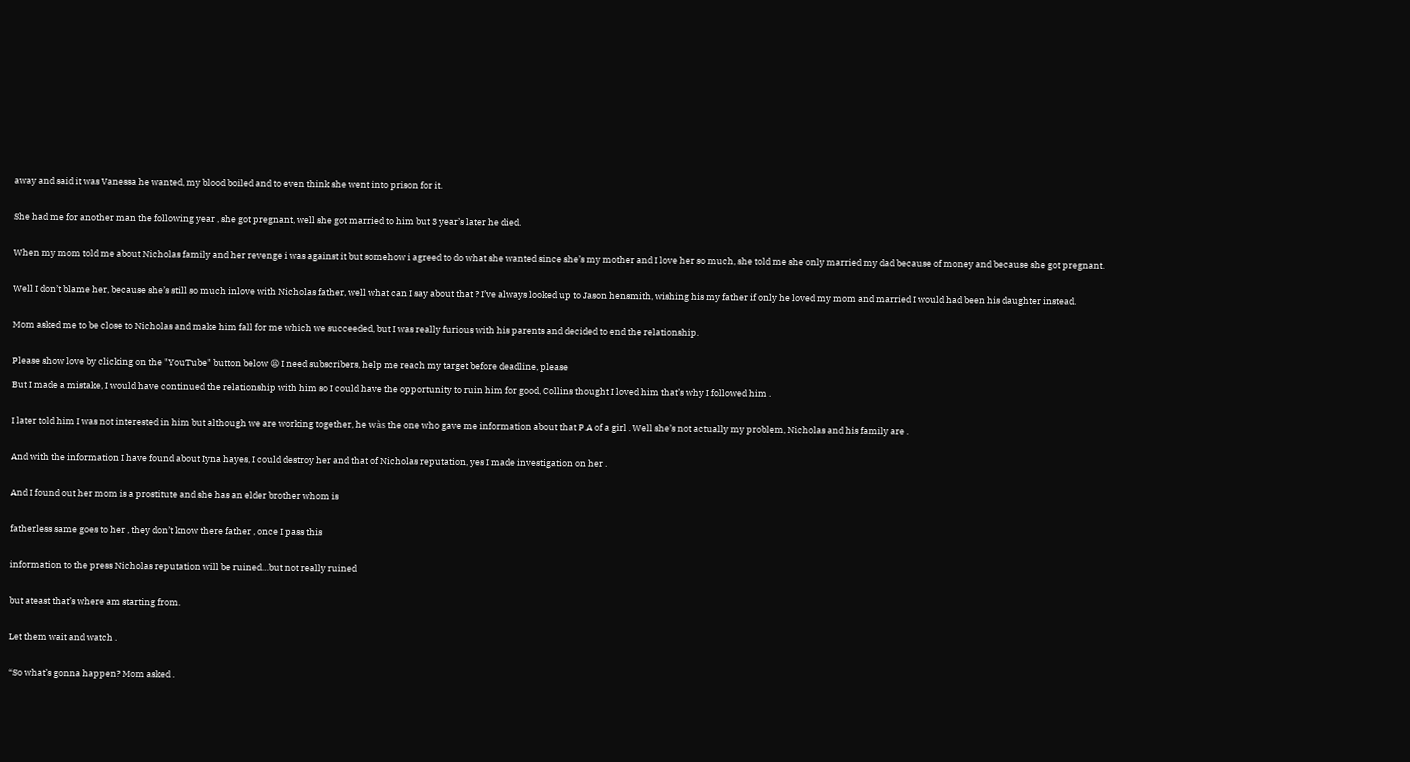away and said it was Vanessa he wanted, my blood boiled and to even think she went into prison for it.


She had me for another man the following year , she got pregnant, well she got married to him but 3 year’s later he died.


When my mom told me about Nicholas family and her revenge i was against it but somehow i agreed to do what she wanted since she’s my mother and I love her so much, she told me she only married my dad because of money and because she got pregnant.


Well I don’t blame her, because she’s still so much inlove with Nicholas father, well what can I say about that ? I’ve always looked up to Jason hensmith, wishing his my father if only he loved my mom and married I would had been his daughter instead.


Mom asked me to be close to Nicholas and make him fall for me which we succeeded, but I was really furious with his parents and decided to end the relationship.


Please show love by clicking on the "YouTube" button below 😫 I need subscribers, help me reach my target before deadline, please

But I made a mistake, I would have continued the relationship with him so I could have the opportunity to ruin him for good, Collins thought I loved him that’s why I followed him .


I later told him I was not interested in him but although we are working together, he wàs the one who gave me information about that P.A of a girl . Well she’s not actually my problem, Nicholas and his family are .


And with the information I have found about Iyna hayes, I could destroy her and that of Nicholas reputation, yes I made investigation on her .


And I found out her mom is a prostitute and she has an elder brother whom is


fatherless same goes to her , they don’t know there father , once I pass this


information to the press Nicholas reputation will be ruined…but not really ruined


but ateast that’s where am starting from.


Let them wait and watch .


“So what’s gonna happen? Mom asked .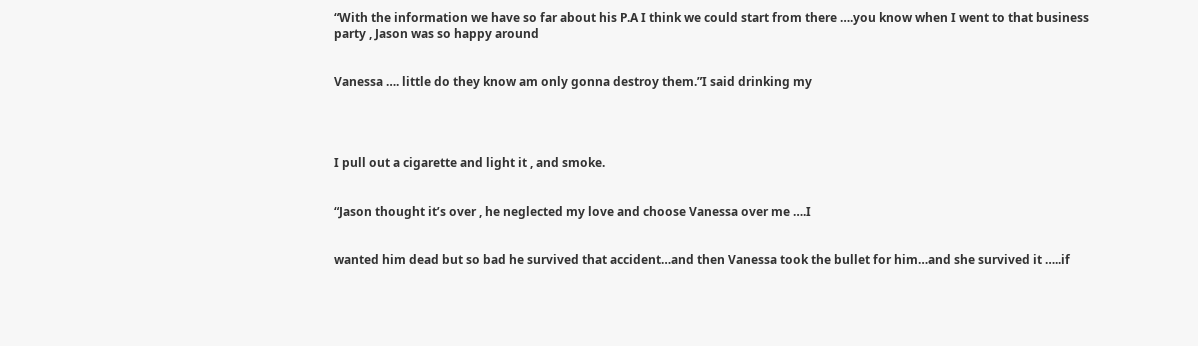“With the information we have so far about his P.A I think we could start from there ….you know when I went to that business party , Jason was so happy around


Vanessa …. little do they know am only gonna destroy them.”I said drinking my




I pull out a cigarette and light it , and smoke.


“Jason thought it’s over , he neglected my love and choose Vanessa over me ….I


wanted him dead but so bad he survived that accident…and then Vanessa took the bullet for him…and she survived it …..if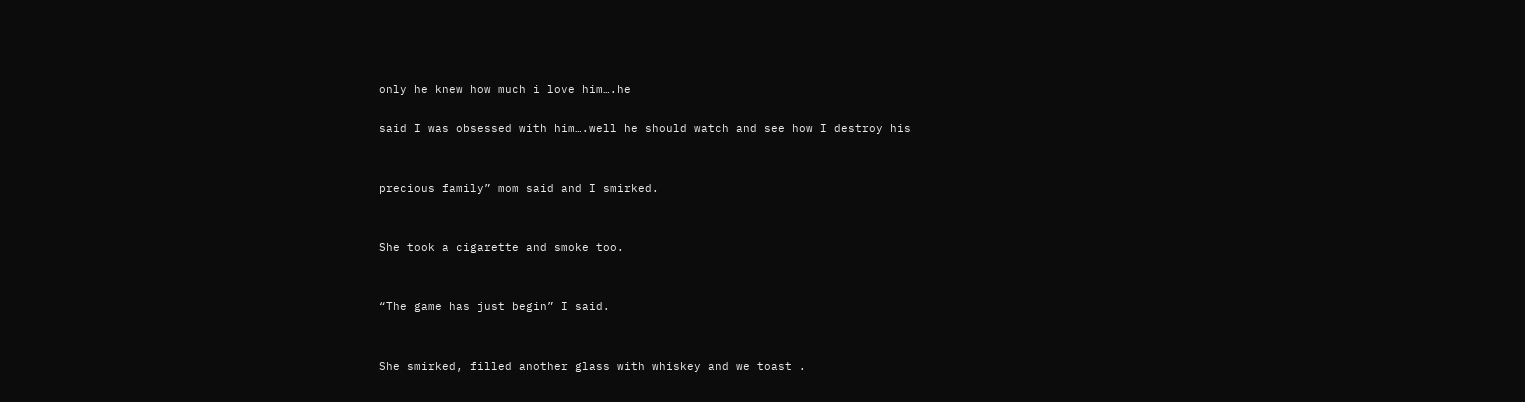only he knew how much i love him….he

said I was obsessed with him….well he should watch and see how I destroy his


precious family” mom said and I smirked.


She took a cigarette and smoke too.


“The game has just begin” I said.


She smirked, filled another glass with whiskey and we toast .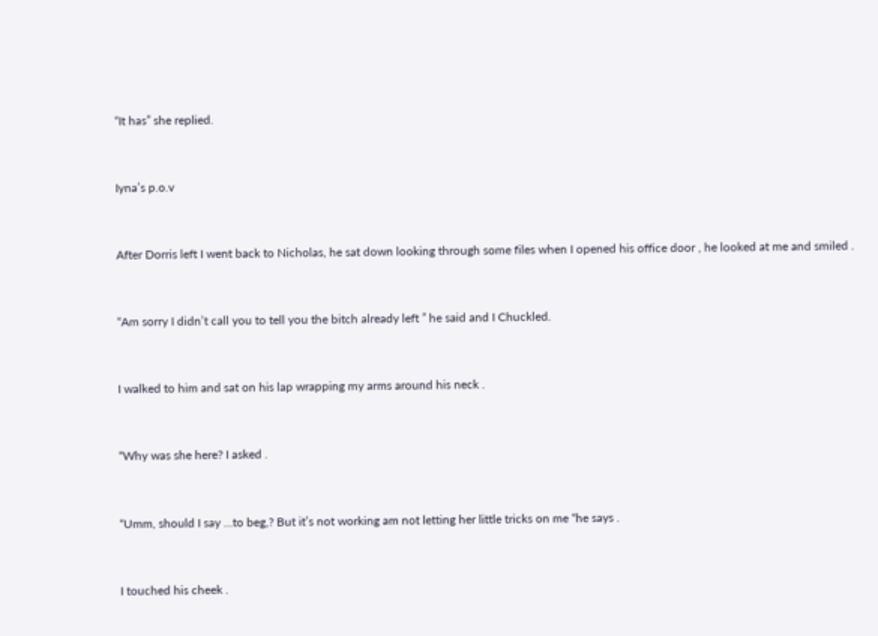“It has” she replied.


Iyna’s p.o.v


After Dorris left I went back to Nicholas, he sat down looking through some files when I opened his office door , he looked at me and smiled .


“Am sorry I didn’t call you to tell you the bitch already left ” he said and I Chuckled.


I walked to him and sat on his lap wrapping my arms around his neck .


“Why was she here? I asked .


“Umm, should I say …to beg,? But it’s not working am not letting her little tricks on me “he says .


I touched his cheek .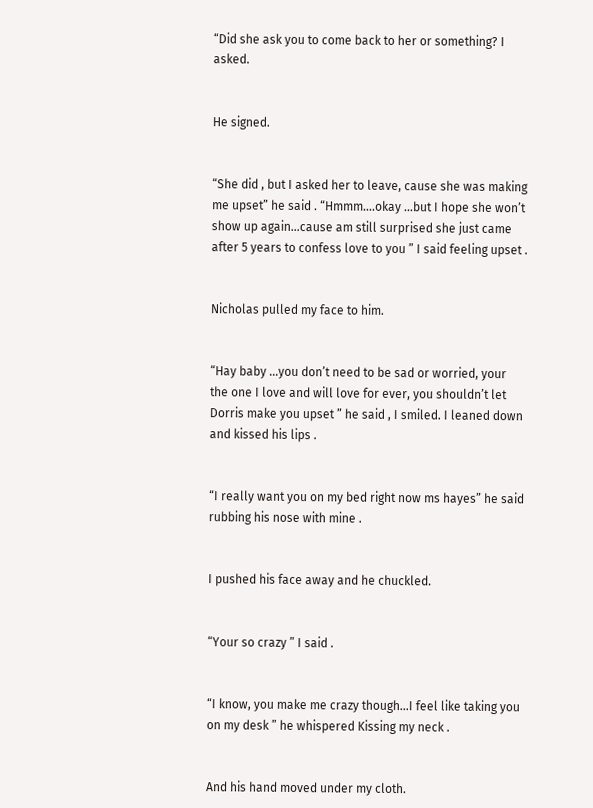“Did she ask you to come back to her or something? I asked.


He signed.


“She did , but I asked her to leave, cause she was making me upset” he said . “Hmmm….okay …but I hope she won’t show up again…cause am still surprised she just came after 5 years to confess love to you ” I said feeling upset .


Nicholas pulled my face to him.


“Hay baby …you don’t need to be sad or worried, your the one I love and will love for ever, you shouldn’t let Dorris make you upset ” he said , I smiled. I leaned down and kissed his lips .


“I really want you on my bed right now ms hayes” he said rubbing his nose with mine .


I pushed his face away and he chuckled.


“Your so crazy ” I said .


“I know, you make me crazy though…I feel like taking you on my desk ” he whispered Kissing my neck .


And his hand moved under my cloth.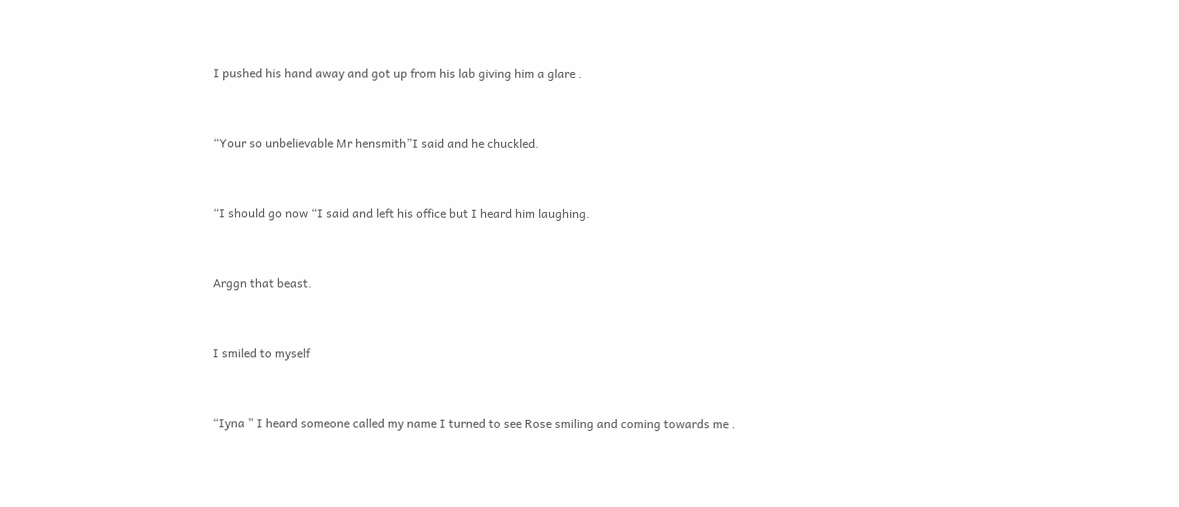I pushed his hand away and got up from his lab giving him a glare .


“Your so unbelievable Mr hensmith”I said and he chuckled.


“I should go now “I said and left his office but I heard him laughing.


Arggn that beast.


I smiled to myself


“Iyna ” I heard someone called my name I turned to see Rose smiling and coming towards me .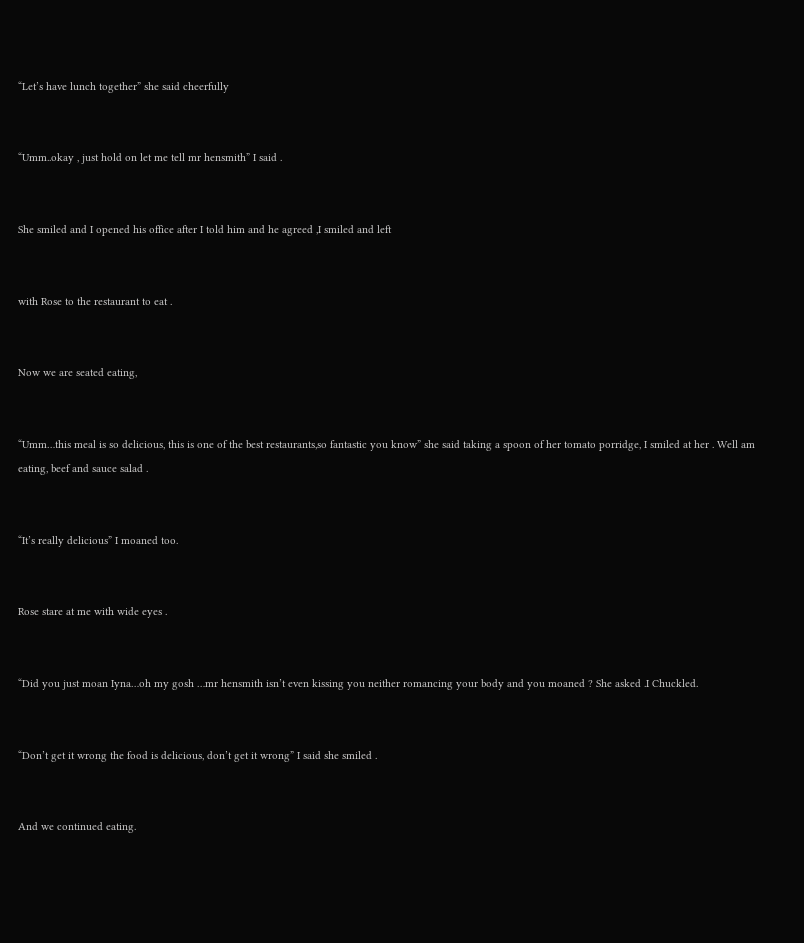“Let’s have lunch together” she said cheerfully


“Umm..okay , just hold on let me tell mr hensmith” I said .


She smiled and I opened his office after I told him and he agreed ,I smiled and left


with Rose to the restaurant to eat .


Now we are seated eating,


“Umm…this meal is so delicious, this is one of the best restaurants,so fantastic you know” she said taking a spoon of her tomato porridge, I smiled at her . Well am eating, beef and sauce salad .


“It’s really delicious” I moaned too.


Rose stare at me with wide eyes .


“Did you just moan Iyna…oh my gosh …mr hensmith isn’t even kissing you neither romancing your body and you moaned ? She asked .I Chuckled.


“Don’t get it wrong the food is delicious, don’t get it wrong” I said she smiled .


And we continued eating.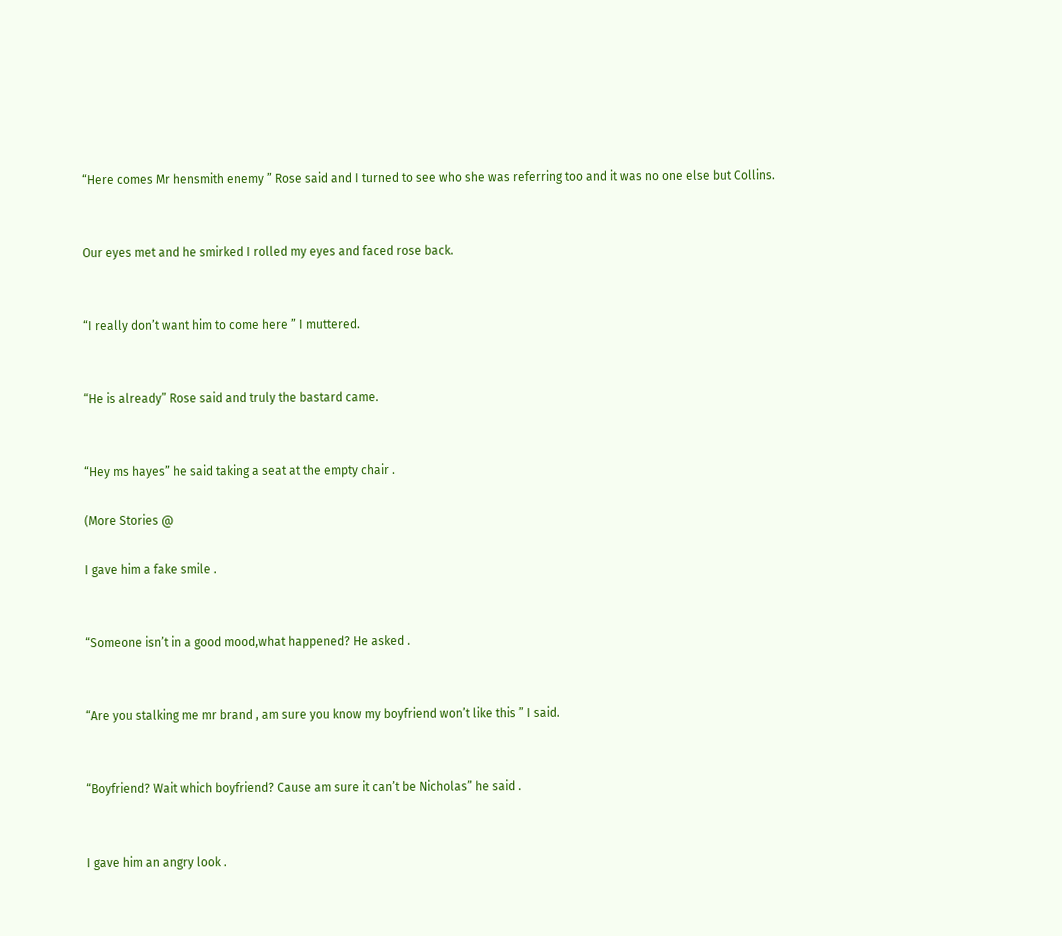“Here comes Mr hensmith enemy ” Rose said and I turned to see who she was referring too and it was no one else but Collins.


Our eyes met and he smirked I rolled my eyes and faced rose back.


“I really don’t want him to come here ” I muttered.


“He is already” Rose said and truly the bastard came.


“Hey ms hayes” he said taking a seat at the empty chair .

(More Stories @

I gave him a fake smile .


“Someone isn’t in a good mood,what happened? He asked .


“Are you stalking me mr brand , am sure you know my boyfriend won’t like this ” I said.


“Boyfriend? Wait which boyfriend? Cause am sure it can’t be Nicholas” he said .


I gave him an angry look .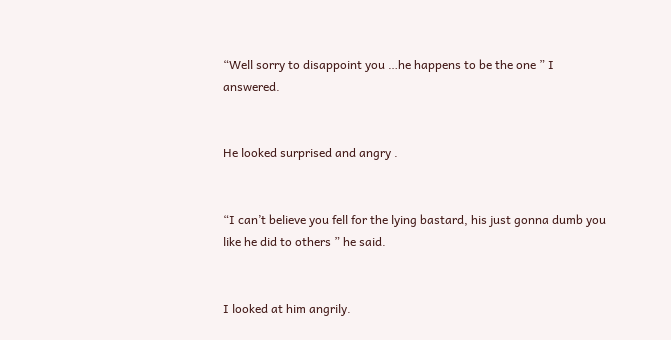“Well sorry to disappoint you …he happens to be the one ” I answered.


He looked surprised and angry .


“I can’t believe you fell for the lying bastard, his just gonna dumb you like he did to others ” he said.


I looked at him angrily.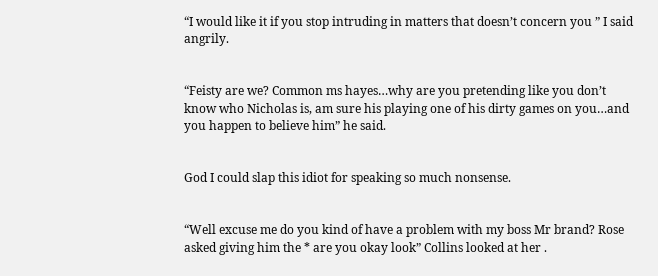“I would like it if you stop intruding in matters that doesn’t concern you ” I said angrily.


“Feisty are we? Common ms hayes…why are you pretending like you don’t know who Nicholas is, am sure his playing one of his dirty games on you…and you happen to believe him” he said.


God I could slap this idiot for speaking so much nonsense.


“Well excuse me do you kind of have a problem with my boss Mr brand? Rose asked giving him the * are you okay look” Collins looked at her .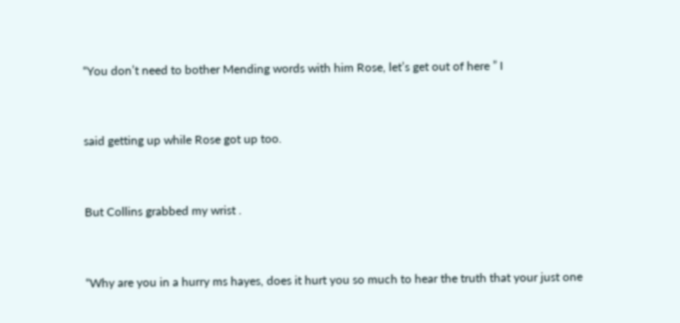“You don’t need to bother Mending words with him Rose, let’s get out of here ” I


said getting up while Rose got up too.


But Collins grabbed my wrist .


“Why are you in a hurry ms hayes, does it hurt you so much to hear the truth that your just one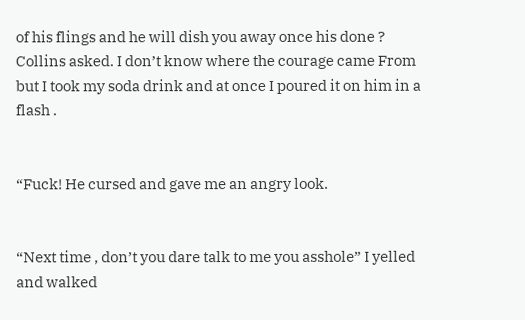of his flings and he will dish you away once his done ? Collins asked. I don’t know where the courage came From but I took my soda drink and at once I poured it on him in a flash .


“Fuck! He cursed and gave me an angry look.


“Next time , don’t you dare talk to me you asshole” I yelled and walked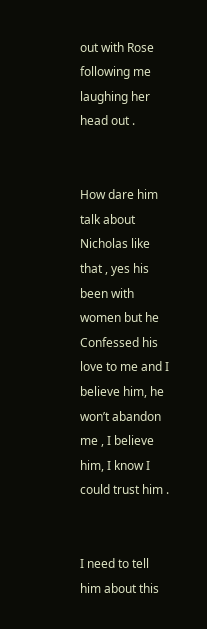out with Rose following me laughing her head out .


How dare him talk about Nicholas like that , yes his been with women but he Confessed his love to me and I believe him, he won’t abandon me , I believe him, I know I could trust him .


I need to tell him about this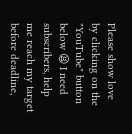Please show love by clicking on the "YouTube" button below 😫 I need subscribers, help me reach my target before deadline,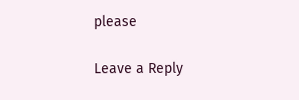please

Leave a Reply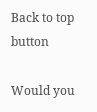Back to top button

Would you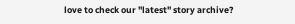love to check our "latest" story archive?